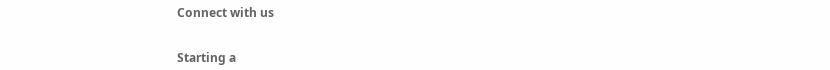Connect with us


Starting a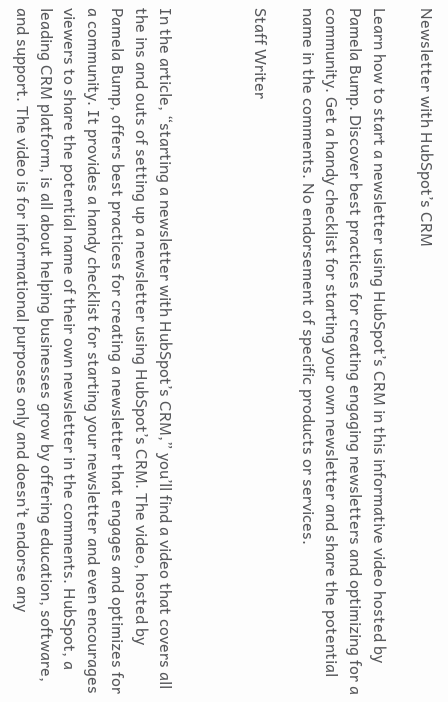Newsletter with HubSpot’s CRM

Learn how to start a newsletter using HubSpot’s CRM in this informative video hosted by Pamela Bump. Discover best practices for creating engaging newsletters and optimizing for a community. Get a handy checklist for starting your own newsletter and share the potential name in the comments. No endorsement of specific products or services.

Staff Writer



In the article, “starting a newsletter with HubSpot’s CRM,” you’ll find a video that covers all the ins and outs of setting up a newsletter using HubSpot’s CRM. The video, hosted by Pamela Bump, offers best practices for creating a newsletter that engages and optimizes for a community. It provides a handy checklist for starting your newsletter and even encourages viewers to share the potential name of their own newsletter in the comments. HubSpot, a leading CRM platform, is all about helping businesses grow by offering education, software, and support. The video is for informational purposes only and doesn’t endorse any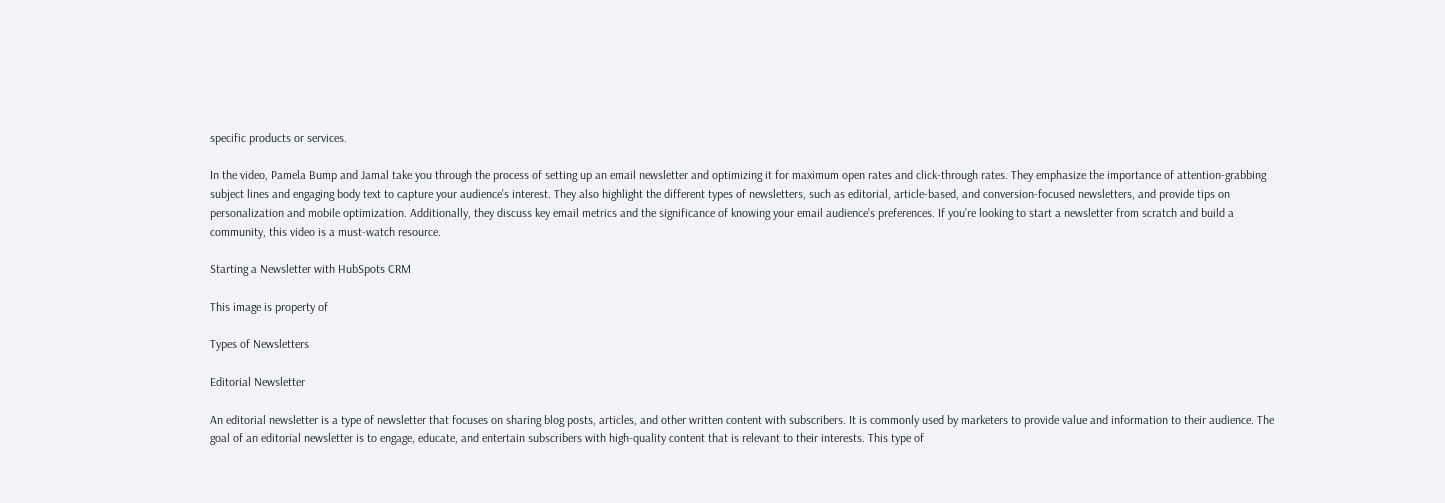specific products or services.

In the video, Pamela Bump and Jamal take you through the process of setting up an email newsletter and optimizing it for maximum open rates and click-through rates. They emphasize the importance of attention-grabbing subject lines and engaging body text to capture your audience’s interest. They also highlight the different types of newsletters, such as editorial, article-based, and conversion-focused newsletters, and provide tips on personalization and mobile optimization. Additionally, they discuss key email metrics and the significance of knowing your email audience’s preferences. If you’re looking to start a newsletter from scratch and build a community, this video is a must-watch resource.

Starting a Newsletter with HubSpots CRM

This image is property of

Types of Newsletters

Editorial Newsletter

An editorial newsletter is a type of newsletter that focuses on sharing blog posts, articles, and other written content with subscribers. It is commonly used by marketers to provide value and information to their audience. The goal of an editorial newsletter is to engage, educate, and entertain subscribers with high-quality content that is relevant to their interests. This type of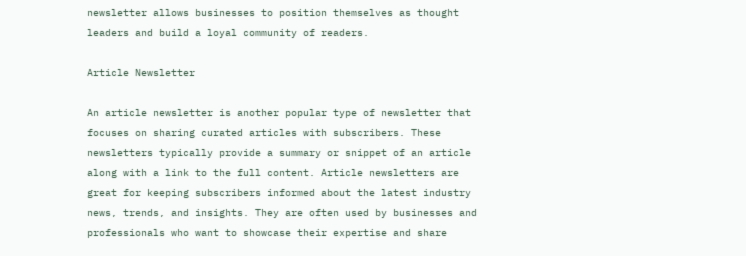newsletter allows businesses to position themselves as thought leaders and build a loyal community of readers.

Article Newsletter

An article newsletter is another popular type of newsletter that focuses on sharing curated articles with subscribers. These newsletters typically provide a summary or snippet of an article along with a link to the full content. Article newsletters are great for keeping subscribers informed about the latest industry news, trends, and insights. They are often used by businesses and professionals who want to showcase their expertise and share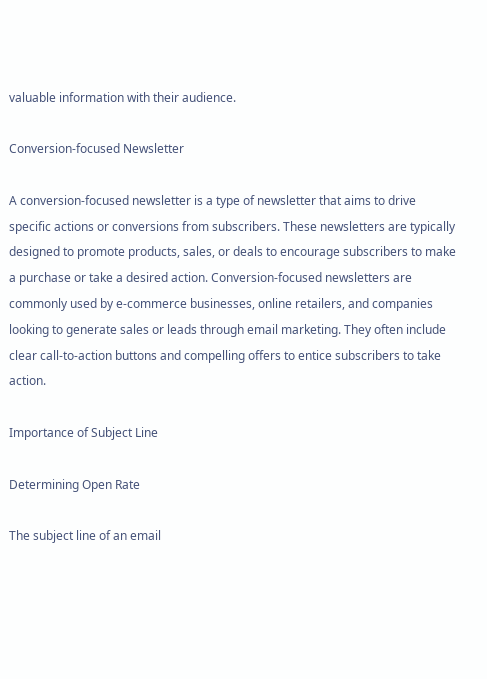valuable information with their audience.

Conversion-focused Newsletter

A conversion-focused newsletter is a type of newsletter that aims to drive specific actions or conversions from subscribers. These newsletters are typically designed to promote products, sales, or deals to encourage subscribers to make a purchase or take a desired action. Conversion-focused newsletters are commonly used by e-commerce businesses, online retailers, and companies looking to generate sales or leads through email marketing. They often include clear call-to-action buttons and compelling offers to entice subscribers to take action.

Importance of Subject Line

Determining Open Rate

The subject line of an email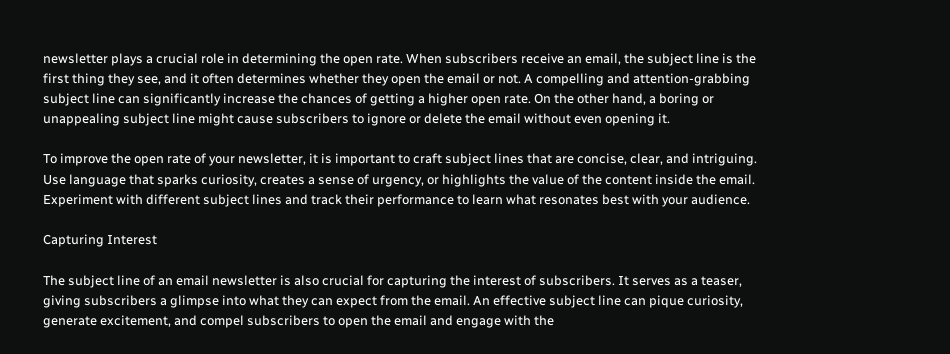newsletter plays a crucial role in determining the open rate. When subscribers receive an email, the subject line is the first thing they see, and it often determines whether they open the email or not. A compelling and attention-grabbing subject line can significantly increase the chances of getting a higher open rate. On the other hand, a boring or unappealing subject line might cause subscribers to ignore or delete the email without even opening it.

To improve the open rate of your newsletter, it is important to craft subject lines that are concise, clear, and intriguing. Use language that sparks curiosity, creates a sense of urgency, or highlights the value of the content inside the email. Experiment with different subject lines and track their performance to learn what resonates best with your audience.

Capturing Interest

The subject line of an email newsletter is also crucial for capturing the interest of subscribers. It serves as a teaser, giving subscribers a glimpse into what they can expect from the email. An effective subject line can pique curiosity, generate excitement, and compel subscribers to open the email and engage with the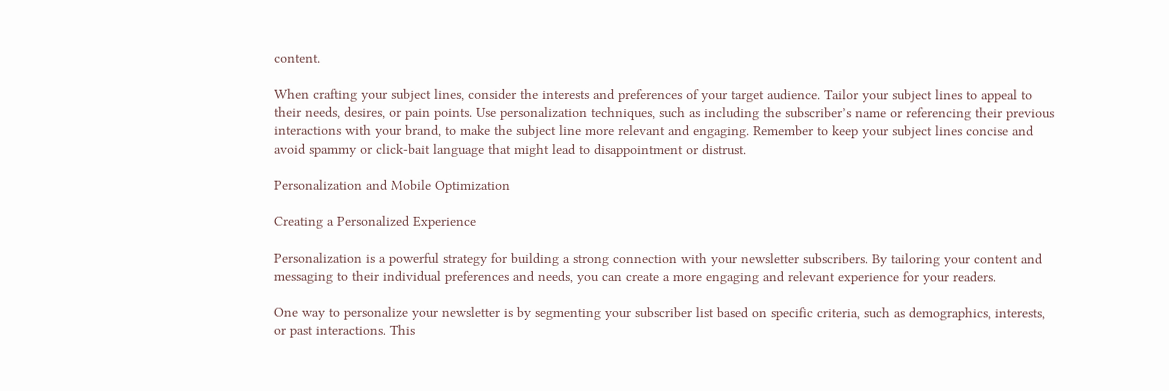content.

When crafting your subject lines, consider the interests and preferences of your target audience. Tailor your subject lines to appeal to their needs, desires, or pain points. Use personalization techniques, such as including the subscriber’s name or referencing their previous interactions with your brand, to make the subject line more relevant and engaging. Remember to keep your subject lines concise and avoid spammy or click-bait language that might lead to disappointment or distrust.

Personalization and Mobile Optimization

Creating a Personalized Experience

Personalization is a powerful strategy for building a strong connection with your newsletter subscribers. By tailoring your content and messaging to their individual preferences and needs, you can create a more engaging and relevant experience for your readers.

One way to personalize your newsletter is by segmenting your subscriber list based on specific criteria, such as demographics, interests, or past interactions. This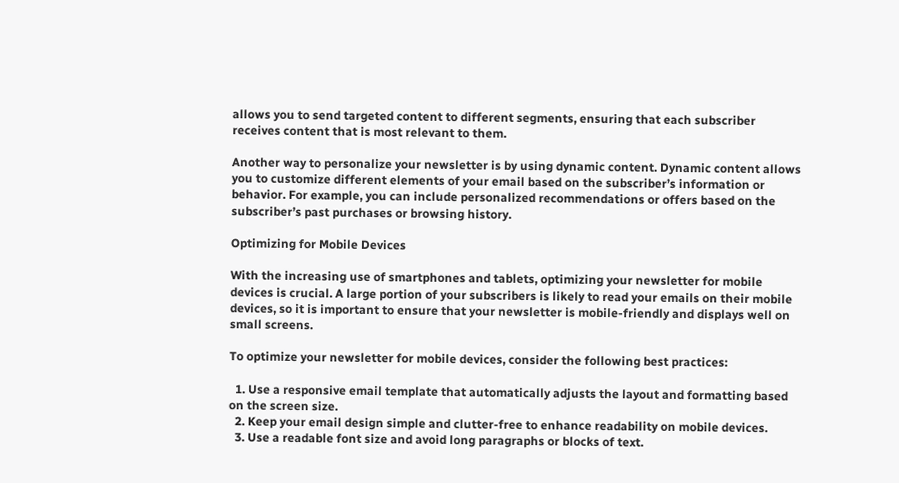allows you to send targeted content to different segments, ensuring that each subscriber receives content that is most relevant to them.

Another way to personalize your newsletter is by using dynamic content. Dynamic content allows you to customize different elements of your email based on the subscriber’s information or behavior. For example, you can include personalized recommendations or offers based on the subscriber’s past purchases or browsing history.

Optimizing for Mobile Devices

With the increasing use of smartphones and tablets, optimizing your newsletter for mobile devices is crucial. A large portion of your subscribers is likely to read your emails on their mobile devices, so it is important to ensure that your newsletter is mobile-friendly and displays well on small screens.

To optimize your newsletter for mobile devices, consider the following best practices:

  1. Use a responsive email template that automatically adjusts the layout and formatting based on the screen size.
  2. Keep your email design simple and clutter-free to enhance readability on mobile devices.
  3. Use a readable font size and avoid long paragraphs or blocks of text.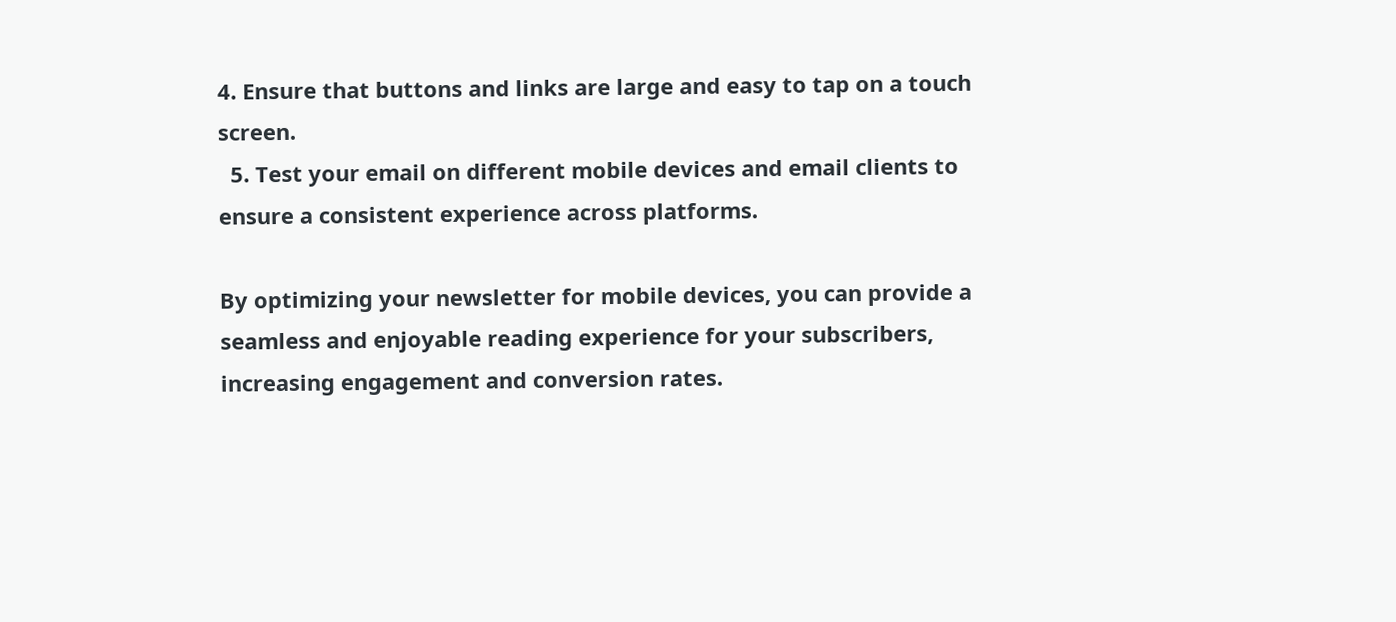4. Ensure that buttons and links are large and easy to tap on a touch screen.
  5. Test your email on different mobile devices and email clients to ensure a consistent experience across platforms.

By optimizing your newsletter for mobile devices, you can provide a seamless and enjoyable reading experience for your subscribers, increasing engagement and conversion rates.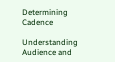Determining Cadence

Understanding Audience and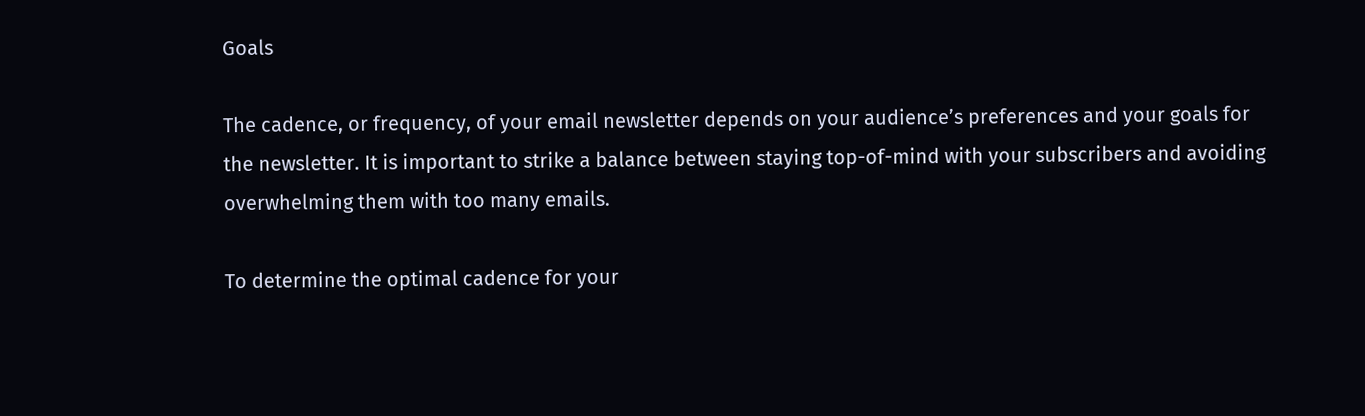Goals

The cadence, or frequency, of your email newsletter depends on your audience’s preferences and your goals for the newsletter. It is important to strike a balance between staying top-of-mind with your subscribers and avoiding overwhelming them with too many emails.

To determine the optimal cadence for your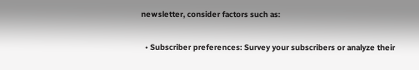newsletter, consider factors such as:

  • Subscriber preferences: Survey your subscribers or analyze their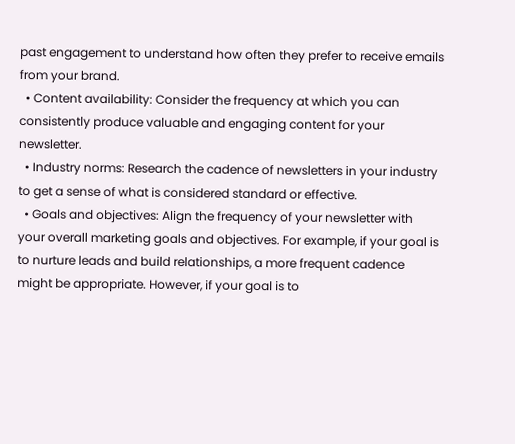past engagement to understand how often they prefer to receive emails from your brand.
  • Content availability: Consider the frequency at which you can consistently produce valuable and engaging content for your newsletter.
  • Industry norms: Research the cadence of newsletters in your industry to get a sense of what is considered standard or effective.
  • Goals and objectives: Align the frequency of your newsletter with your overall marketing goals and objectives. For example, if your goal is to nurture leads and build relationships, a more frequent cadence might be appropriate. However, if your goal is to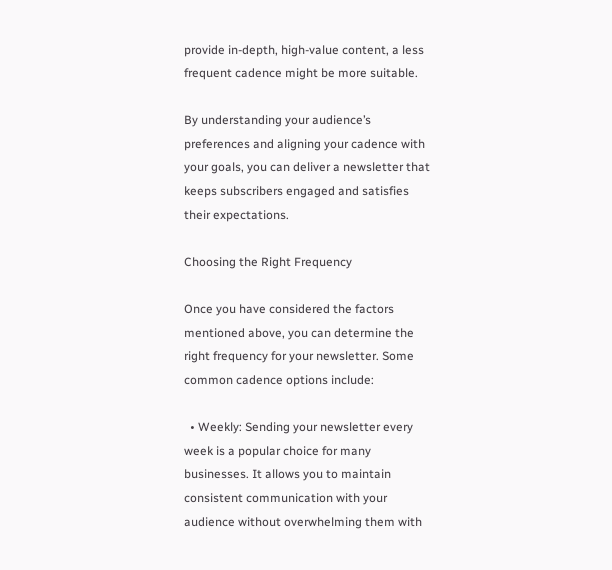provide in-depth, high-value content, a less frequent cadence might be more suitable.

By understanding your audience’s preferences and aligning your cadence with your goals, you can deliver a newsletter that keeps subscribers engaged and satisfies their expectations.

Choosing the Right Frequency

Once you have considered the factors mentioned above, you can determine the right frequency for your newsletter. Some common cadence options include:

  • Weekly: Sending your newsletter every week is a popular choice for many businesses. It allows you to maintain consistent communication with your audience without overwhelming them with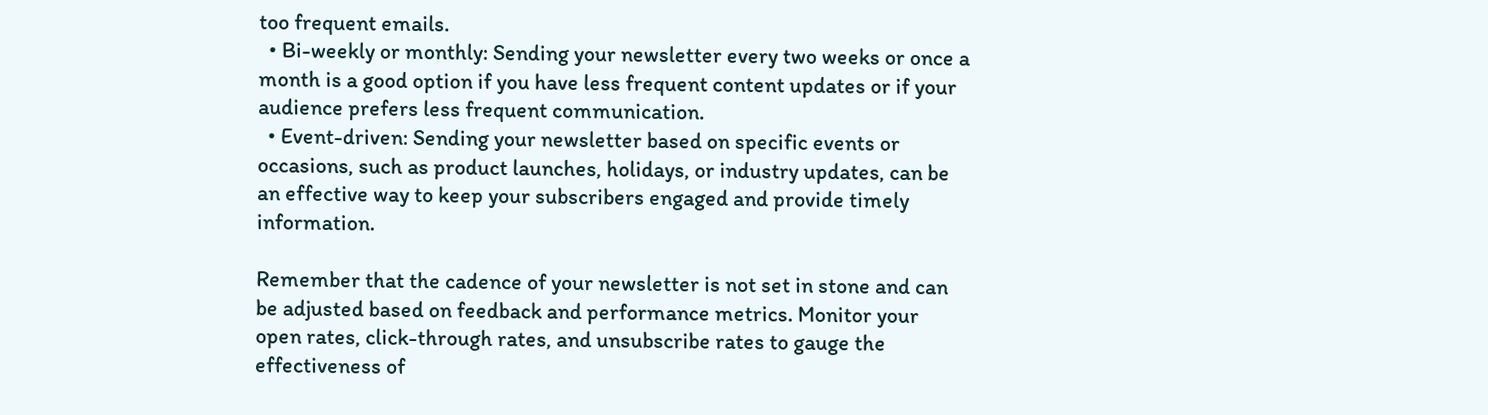too frequent emails.
  • Bi-weekly or monthly: Sending your newsletter every two weeks or once a month is a good option if you have less frequent content updates or if your audience prefers less frequent communication.
  • Event-driven: Sending your newsletter based on specific events or occasions, such as product launches, holidays, or industry updates, can be an effective way to keep your subscribers engaged and provide timely information.

Remember that the cadence of your newsletter is not set in stone and can be adjusted based on feedback and performance metrics. Monitor your open rates, click-through rates, and unsubscribe rates to gauge the effectiveness of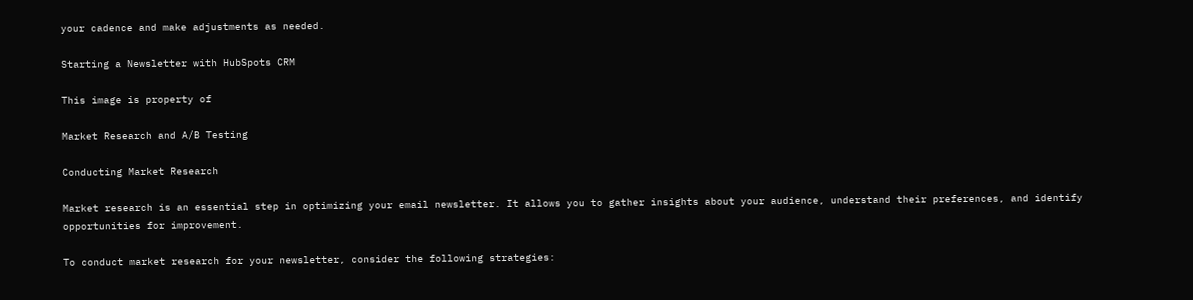your cadence and make adjustments as needed.

Starting a Newsletter with HubSpots CRM

This image is property of

Market Research and A/B Testing

Conducting Market Research

Market research is an essential step in optimizing your email newsletter. It allows you to gather insights about your audience, understand their preferences, and identify opportunities for improvement.

To conduct market research for your newsletter, consider the following strategies: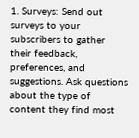1. Surveys: Send out surveys to your subscribers to gather their feedback, preferences, and suggestions. Ask questions about the type of content they find most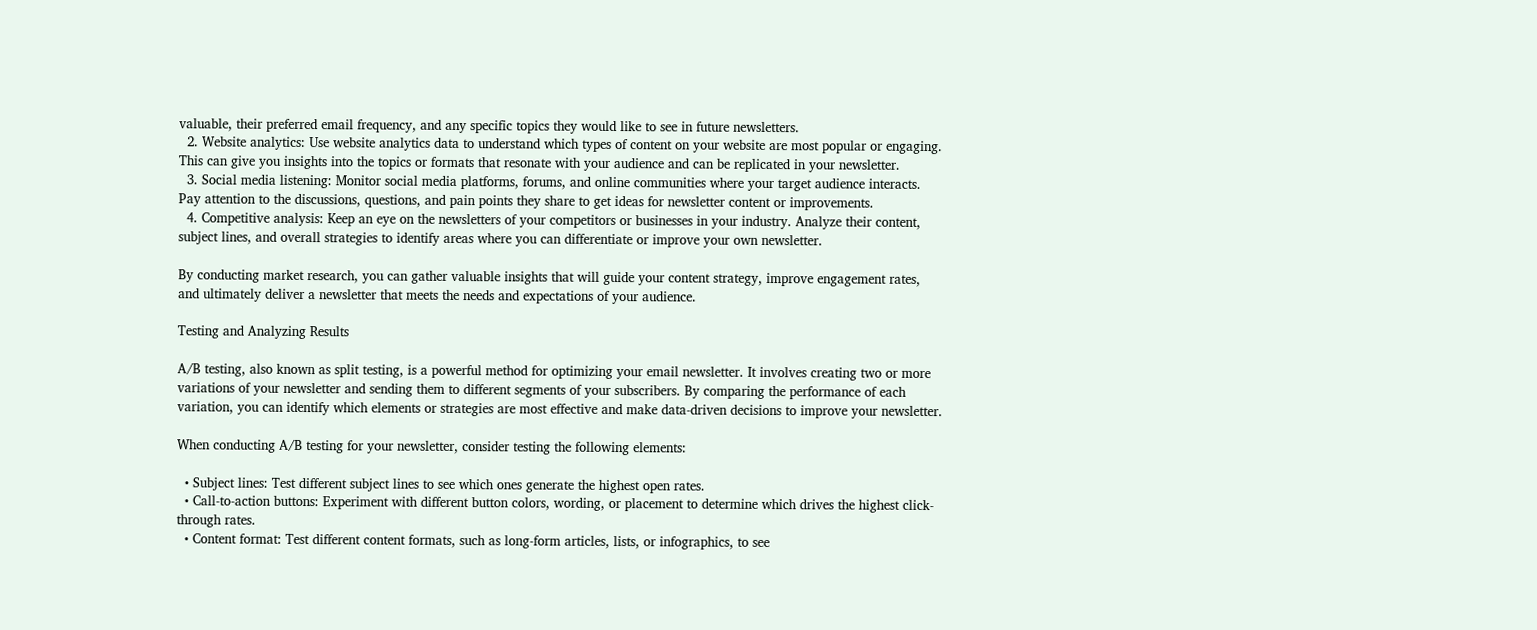valuable, their preferred email frequency, and any specific topics they would like to see in future newsletters.
  2. Website analytics: Use website analytics data to understand which types of content on your website are most popular or engaging. This can give you insights into the topics or formats that resonate with your audience and can be replicated in your newsletter.
  3. Social media listening: Monitor social media platforms, forums, and online communities where your target audience interacts. Pay attention to the discussions, questions, and pain points they share to get ideas for newsletter content or improvements.
  4. Competitive analysis: Keep an eye on the newsletters of your competitors or businesses in your industry. Analyze their content, subject lines, and overall strategies to identify areas where you can differentiate or improve your own newsletter.

By conducting market research, you can gather valuable insights that will guide your content strategy, improve engagement rates, and ultimately deliver a newsletter that meets the needs and expectations of your audience.

Testing and Analyzing Results

A/B testing, also known as split testing, is a powerful method for optimizing your email newsletter. It involves creating two or more variations of your newsletter and sending them to different segments of your subscribers. By comparing the performance of each variation, you can identify which elements or strategies are most effective and make data-driven decisions to improve your newsletter.

When conducting A/B testing for your newsletter, consider testing the following elements:

  • Subject lines: Test different subject lines to see which ones generate the highest open rates.
  • Call-to-action buttons: Experiment with different button colors, wording, or placement to determine which drives the highest click-through rates.
  • Content format: Test different content formats, such as long-form articles, lists, or infographics, to see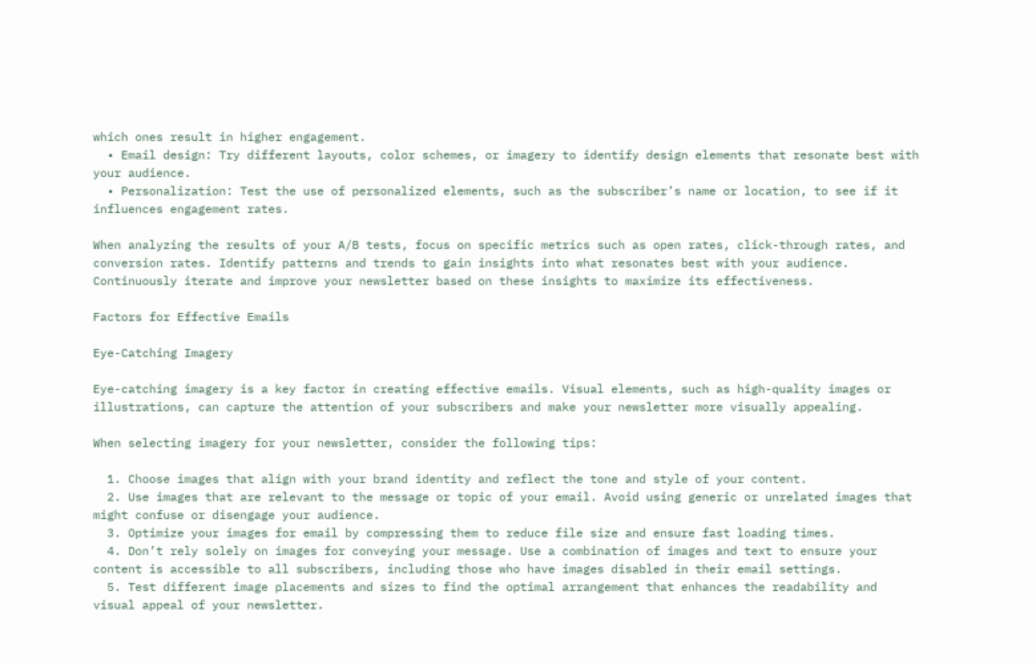which ones result in higher engagement.
  • Email design: Try different layouts, color schemes, or imagery to identify design elements that resonate best with your audience.
  • Personalization: Test the use of personalized elements, such as the subscriber’s name or location, to see if it influences engagement rates.

When analyzing the results of your A/B tests, focus on specific metrics such as open rates, click-through rates, and conversion rates. Identify patterns and trends to gain insights into what resonates best with your audience. Continuously iterate and improve your newsletter based on these insights to maximize its effectiveness.

Factors for Effective Emails

Eye-Catching Imagery

Eye-catching imagery is a key factor in creating effective emails. Visual elements, such as high-quality images or illustrations, can capture the attention of your subscribers and make your newsletter more visually appealing.

When selecting imagery for your newsletter, consider the following tips:

  1. Choose images that align with your brand identity and reflect the tone and style of your content.
  2. Use images that are relevant to the message or topic of your email. Avoid using generic or unrelated images that might confuse or disengage your audience.
  3. Optimize your images for email by compressing them to reduce file size and ensure fast loading times.
  4. Don’t rely solely on images for conveying your message. Use a combination of images and text to ensure your content is accessible to all subscribers, including those who have images disabled in their email settings.
  5. Test different image placements and sizes to find the optimal arrangement that enhances the readability and visual appeal of your newsletter.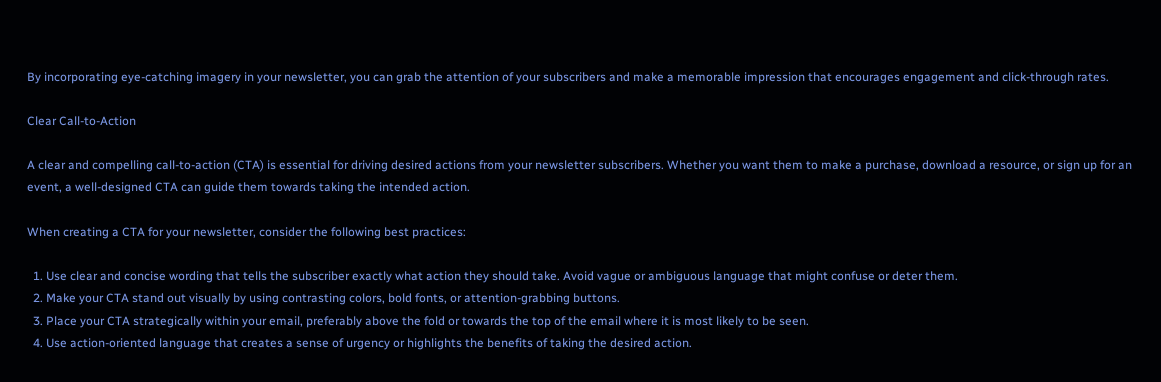By incorporating eye-catching imagery in your newsletter, you can grab the attention of your subscribers and make a memorable impression that encourages engagement and click-through rates.

Clear Call-to-Action

A clear and compelling call-to-action (CTA) is essential for driving desired actions from your newsletter subscribers. Whether you want them to make a purchase, download a resource, or sign up for an event, a well-designed CTA can guide them towards taking the intended action.

When creating a CTA for your newsletter, consider the following best practices:

  1. Use clear and concise wording that tells the subscriber exactly what action they should take. Avoid vague or ambiguous language that might confuse or deter them.
  2. Make your CTA stand out visually by using contrasting colors, bold fonts, or attention-grabbing buttons.
  3. Place your CTA strategically within your email, preferably above the fold or towards the top of the email where it is most likely to be seen.
  4. Use action-oriented language that creates a sense of urgency or highlights the benefits of taking the desired action.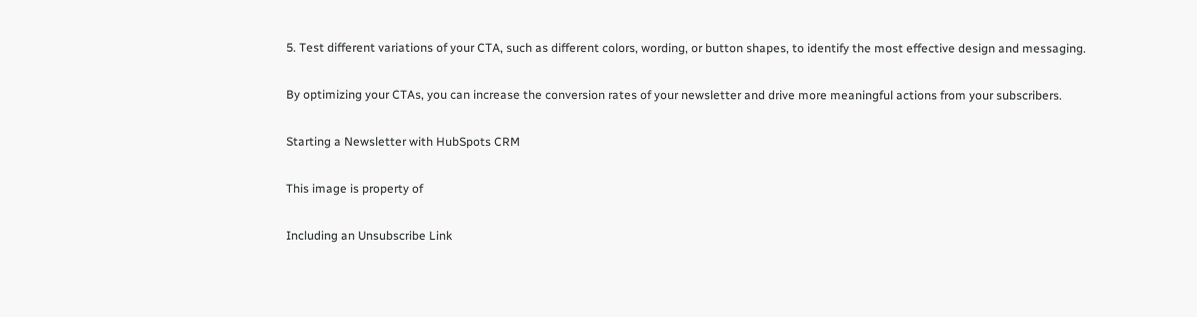5. Test different variations of your CTA, such as different colors, wording, or button shapes, to identify the most effective design and messaging.

By optimizing your CTAs, you can increase the conversion rates of your newsletter and drive more meaningful actions from your subscribers.

Starting a Newsletter with HubSpots CRM

This image is property of

Including an Unsubscribe Link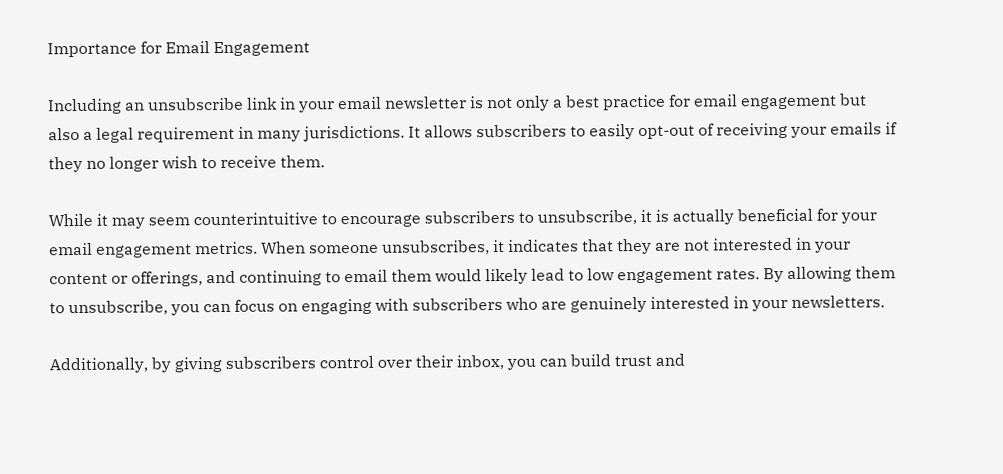Importance for Email Engagement

Including an unsubscribe link in your email newsletter is not only a best practice for email engagement but also a legal requirement in many jurisdictions. It allows subscribers to easily opt-out of receiving your emails if they no longer wish to receive them.

While it may seem counterintuitive to encourage subscribers to unsubscribe, it is actually beneficial for your email engagement metrics. When someone unsubscribes, it indicates that they are not interested in your content or offerings, and continuing to email them would likely lead to low engagement rates. By allowing them to unsubscribe, you can focus on engaging with subscribers who are genuinely interested in your newsletters.

Additionally, by giving subscribers control over their inbox, you can build trust and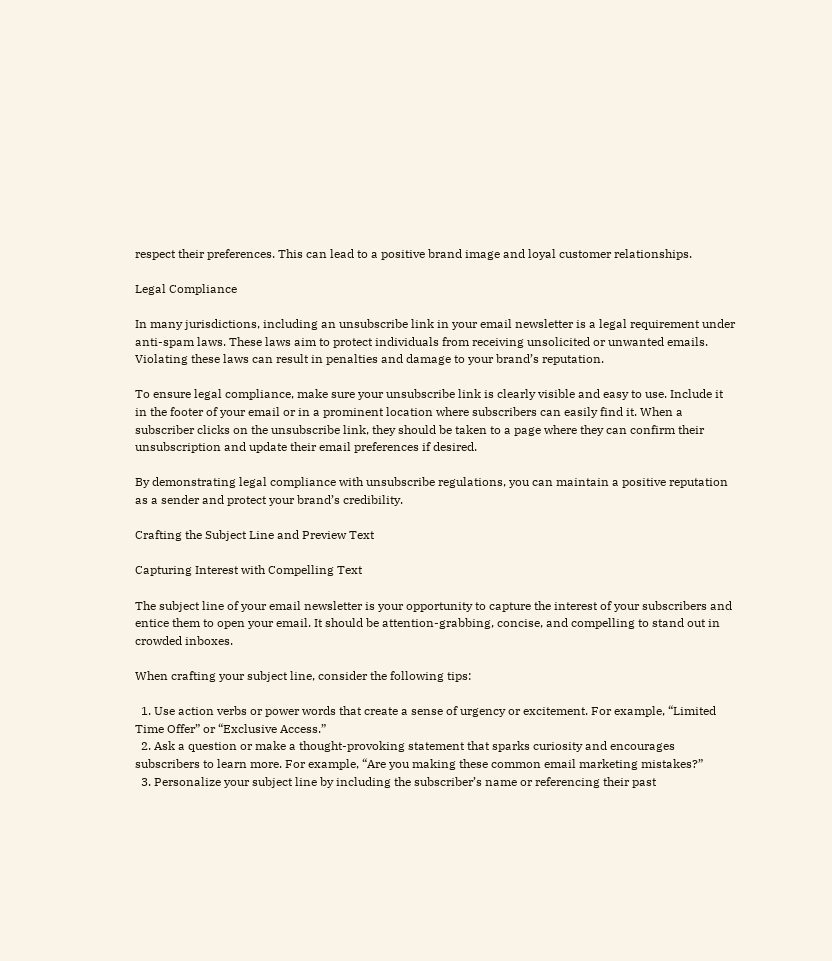respect their preferences. This can lead to a positive brand image and loyal customer relationships.

Legal Compliance

In many jurisdictions, including an unsubscribe link in your email newsletter is a legal requirement under anti-spam laws. These laws aim to protect individuals from receiving unsolicited or unwanted emails. Violating these laws can result in penalties and damage to your brand’s reputation.

To ensure legal compliance, make sure your unsubscribe link is clearly visible and easy to use. Include it in the footer of your email or in a prominent location where subscribers can easily find it. When a subscriber clicks on the unsubscribe link, they should be taken to a page where they can confirm their unsubscription and update their email preferences if desired.

By demonstrating legal compliance with unsubscribe regulations, you can maintain a positive reputation as a sender and protect your brand’s credibility.

Crafting the Subject Line and Preview Text

Capturing Interest with Compelling Text

The subject line of your email newsletter is your opportunity to capture the interest of your subscribers and entice them to open your email. It should be attention-grabbing, concise, and compelling to stand out in crowded inboxes.

When crafting your subject line, consider the following tips:

  1. Use action verbs or power words that create a sense of urgency or excitement. For example, “Limited Time Offer” or “Exclusive Access.”
  2. Ask a question or make a thought-provoking statement that sparks curiosity and encourages subscribers to learn more. For example, “Are you making these common email marketing mistakes?”
  3. Personalize your subject line by including the subscriber’s name or referencing their past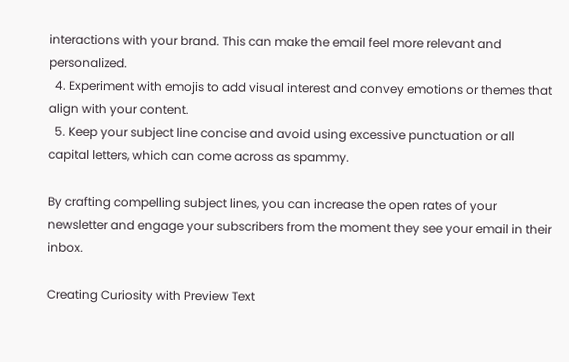interactions with your brand. This can make the email feel more relevant and personalized.
  4. Experiment with emojis to add visual interest and convey emotions or themes that align with your content.
  5. Keep your subject line concise and avoid using excessive punctuation or all capital letters, which can come across as spammy.

By crafting compelling subject lines, you can increase the open rates of your newsletter and engage your subscribers from the moment they see your email in their inbox.

Creating Curiosity with Preview Text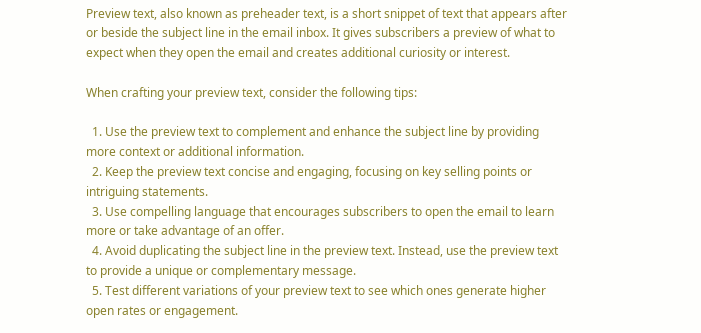Preview text, also known as preheader text, is a short snippet of text that appears after or beside the subject line in the email inbox. It gives subscribers a preview of what to expect when they open the email and creates additional curiosity or interest.

When crafting your preview text, consider the following tips:

  1. Use the preview text to complement and enhance the subject line by providing more context or additional information.
  2. Keep the preview text concise and engaging, focusing on key selling points or intriguing statements.
  3. Use compelling language that encourages subscribers to open the email to learn more or take advantage of an offer.
  4. Avoid duplicating the subject line in the preview text. Instead, use the preview text to provide a unique or complementary message.
  5. Test different variations of your preview text to see which ones generate higher open rates or engagement.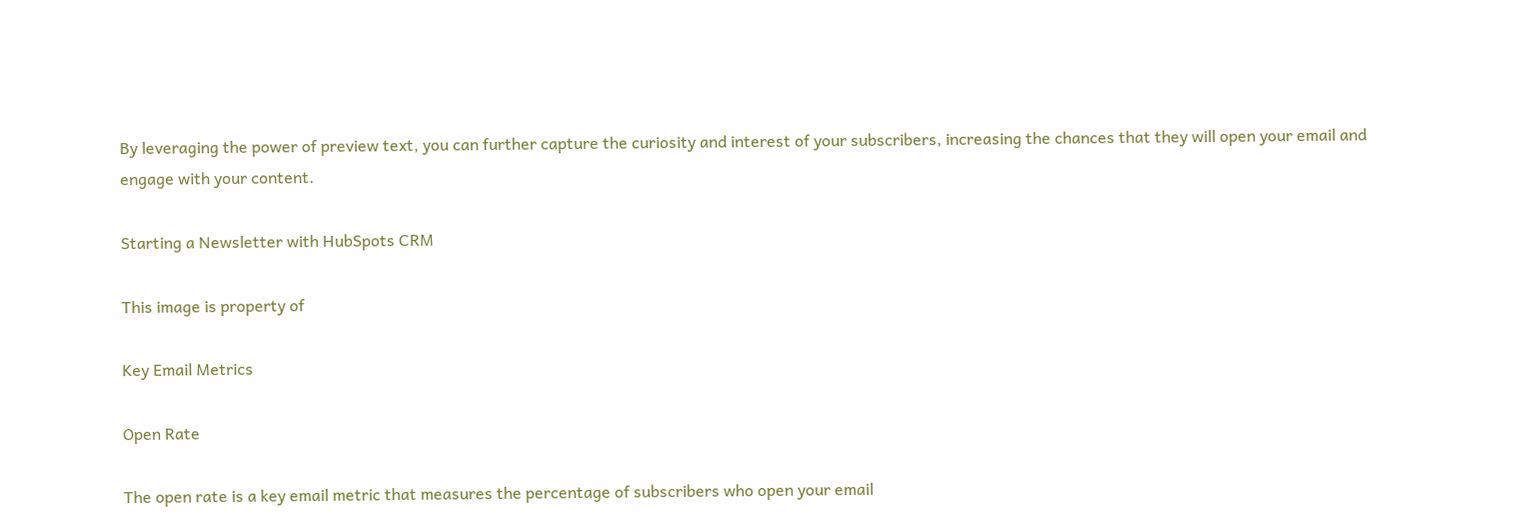By leveraging the power of preview text, you can further capture the curiosity and interest of your subscribers, increasing the chances that they will open your email and engage with your content.

Starting a Newsletter with HubSpots CRM

This image is property of

Key Email Metrics

Open Rate

The open rate is a key email metric that measures the percentage of subscribers who open your email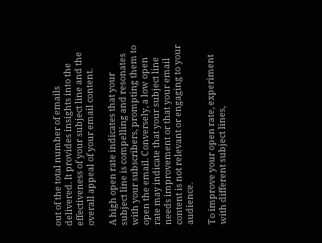out of the total number of emails delivered. It provides insights into the effectiveness of your subject line and the overall appeal of your email content.

A high open rate indicates that your subject line is compelling and resonates with your subscribers, prompting them to open the email. Conversely, a low open rate may indicate that your subject line needs improvement or that your email content is not relevant or engaging to your audience.

To improve your open rate, experiment with different subject lines,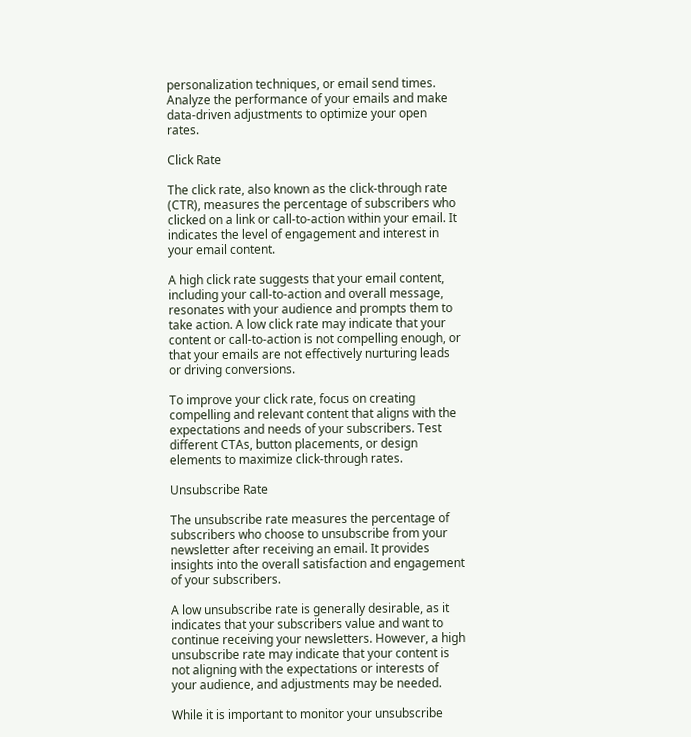personalization techniques, or email send times. Analyze the performance of your emails and make data-driven adjustments to optimize your open rates.

Click Rate

The click rate, also known as the click-through rate (CTR), measures the percentage of subscribers who clicked on a link or call-to-action within your email. It indicates the level of engagement and interest in your email content.

A high click rate suggests that your email content, including your call-to-action and overall message, resonates with your audience and prompts them to take action. A low click rate may indicate that your content or call-to-action is not compelling enough, or that your emails are not effectively nurturing leads or driving conversions.

To improve your click rate, focus on creating compelling and relevant content that aligns with the expectations and needs of your subscribers. Test different CTAs, button placements, or design elements to maximize click-through rates.

Unsubscribe Rate

The unsubscribe rate measures the percentage of subscribers who choose to unsubscribe from your newsletter after receiving an email. It provides insights into the overall satisfaction and engagement of your subscribers.

A low unsubscribe rate is generally desirable, as it indicates that your subscribers value and want to continue receiving your newsletters. However, a high unsubscribe rate may indicate that your content is not aligning with the expectations or interests of your audience, and adjustments may be needed.

While it is important to monitor your unsubscribe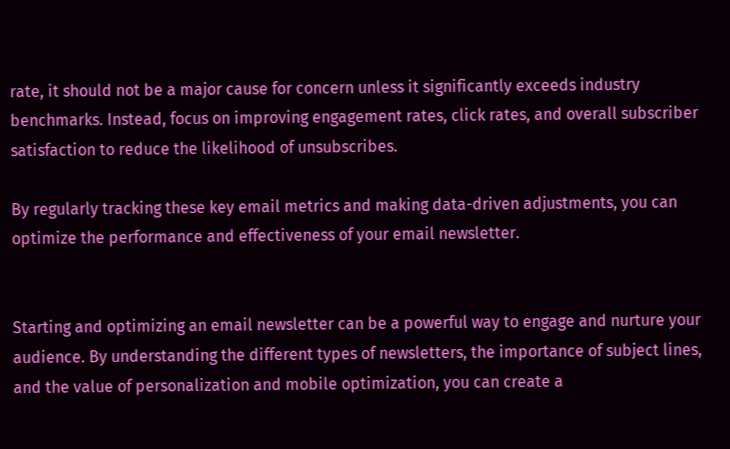rate, it should not be a major cause for concern unless it significantly exceeds industry benchmarks. Instead, focus on improving engagement rates, click rates, and overall subscriber satisfaction to reduce the likelihood of unsubscribes.

By regularly tracking these key email metrics and making data-driven adjustments, you can optimize the performance and effectiveness of your email newsletter.


Starting and optimizing an email newsletter can be a powerful way to engage and nurture your audience. By understanding the different types of newsletters, the importance of subject lines, and the value of personalization and mobile optimization, you can create a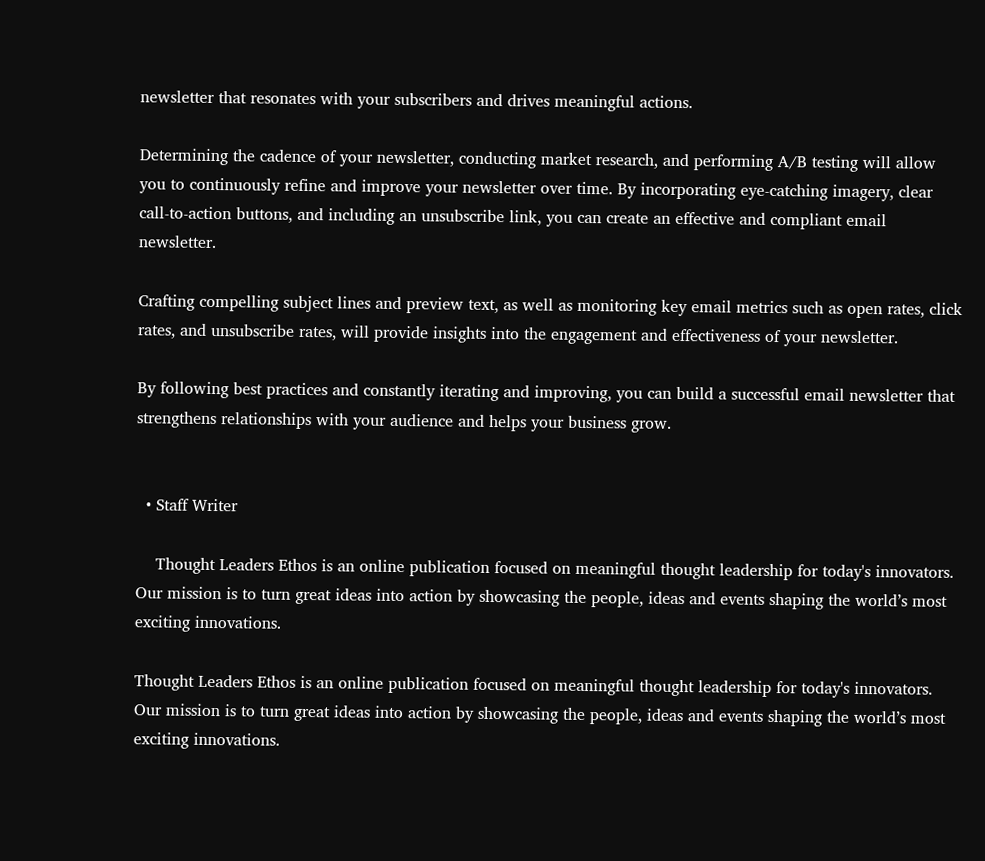newsletter that resonates with your subscribers and drives meaningful actions.

Determining the cadence of your newsletter, conducting market research, and performing A/B testing will allow you to continuously refine and improve your newsletter over time. By incorporating eye-catching imagery, clear call-to-action buttons, and including an unsubscribe link, you can create an effective and compliant email newsletter.

Crafting compelling subject lines and preview text, as well as monitoring key email metrics such as open rates, click rates, and unsubscribe rates, will provide insights into the engagement and effectiveness of your newsletter.

By following best practices and constantly iterating and improving, you can build a successful email newsletter that strengthens relationships with your audience and helps your business grow.


  • Staff Writer

    Thought Leaders Ethos is an online publication focused on meaningful thought leadership for today's innovators. Our mission is to turn great ideas into action by showcasing the people, ideas and events shaping the world’s most exciting innovations.

Thought Leaders Ethos is an online publication focused on meaningful thought leadership for today's innovators. Our mission is to turn great ideas into action by showcasing the people, ideas and events shaping the world’s most exciting innovations.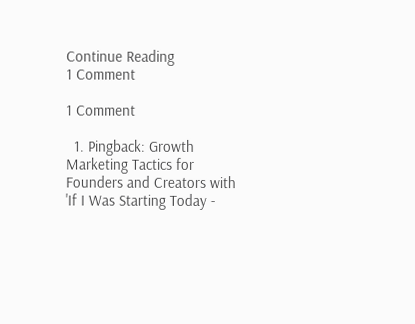Continue Reading
1 Comment

1 Comment

  1. Pingback: Growth Marketing Tactics for Founders and Creators with 'If I Was Starting Today -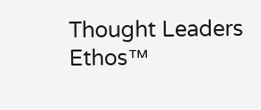Thought Leaders Ethos™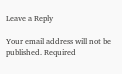Leave a Reply

Your email address will not be published. Required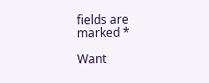fields are marked *

Want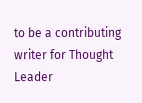to be a contributing writer for Thought Leader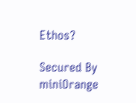Ethos?

Secured By miniOrange